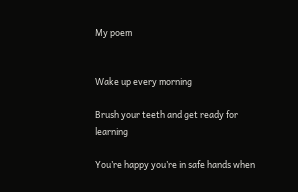My poem


Wake up every morning

Brush your teeth and get ready for learning

You’re happy you’re in safe hands when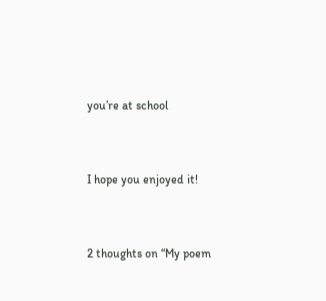you’re at school


I hope you enjoyed it!


2 thoughts on “My poem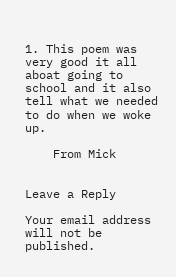1. This poem was very good it all aboat going to school and it also tell what we needed to do when we woke up.

    From Mick


Leave a Reply

Your email address will not be published.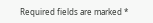Required fields are marked *